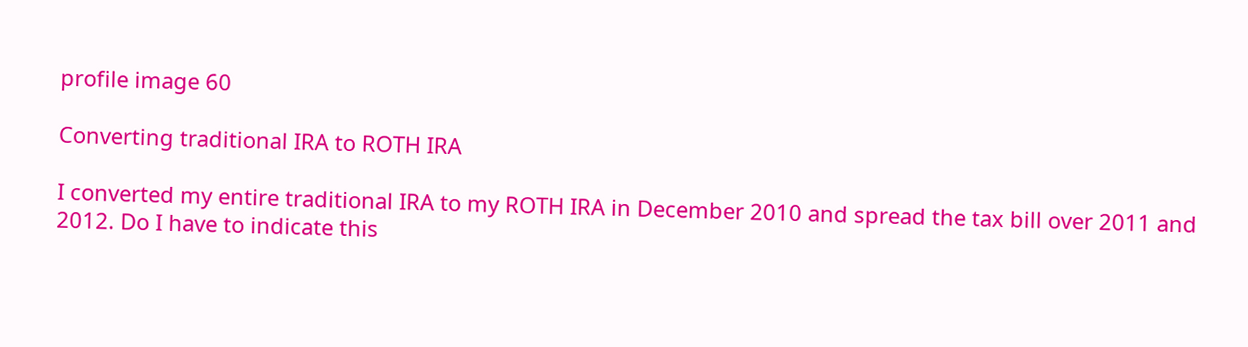profile image 60

Converting traditional IRA to ROTH IRA

I converted my entire traditional IRA to my ROTH IRA in December 2010 and spread the tax bill over 2011 and 2012. Do I have to indicate this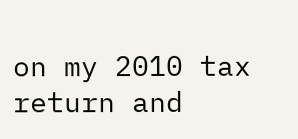on my 2010 tax return and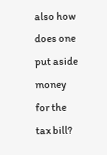also how does one put aside money for the tax bill?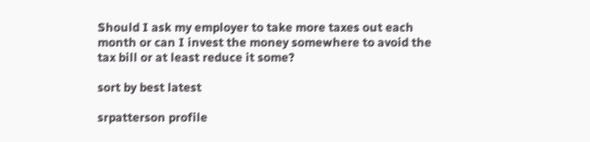Should I ask my employer to take more taxes out each month or can I invest the money somewhere to avoid the tax bill or at least reduce it some?

sort by best latest

srpatterson profile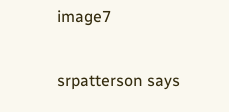image7

srpatterson says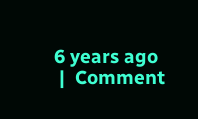6 years ago
 |  Comment